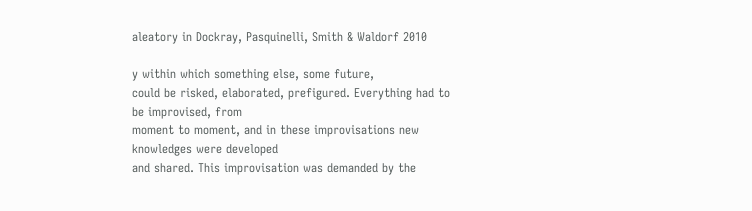aleatory in Dockray, Pasquinelli, Smith & Waldorf 2010

y within which something else, some future,
could be risked, elaborated, prefigured. Everything had to be improvised, from
moment to moment, and in these improvisations new knowledges were developed
and shared. This improvisation was demanded by the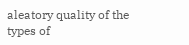aleatory quality of the
types of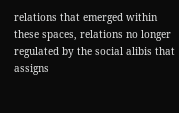relations that emerged within these spaces, relations no longer
regulated by the social alibis that assigns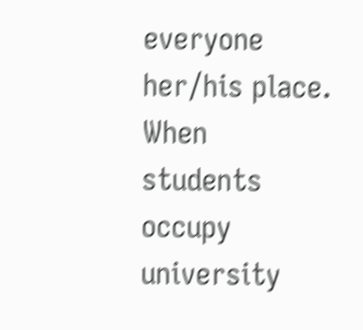everyone her/his place. When
students occupy university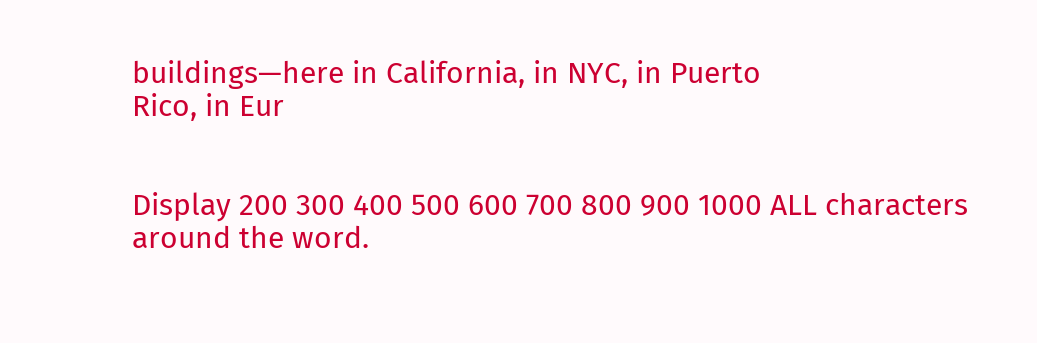buildings—here in California, in NYC, in Puerto
Rico, in Eur


Display 200 300 400 500 600 700 800 900 1000 ALL characters around the word.